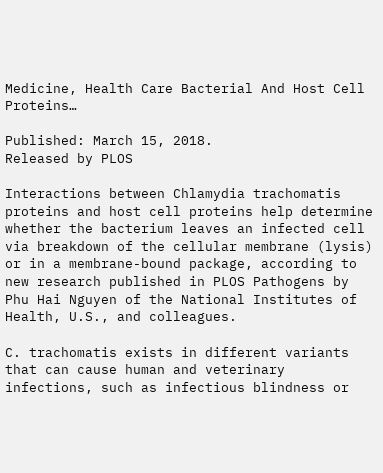Medicine, Health Care Bacterial And Host Cell Proteins…

Published: March 15, 2018.
Released by PLOS

Interactions between Chlamydia trachomatis proteins and host cell proteins help determine whether the bacterium leaves an infected cell via breakdown of the cellular membrane (lysis) or in a membrane-bound package, according to new research published in PLOS Pathogens by Phu Hai Nguyen of the National Institutes of Health, U.S., and colleagues.

C. trachomatis exists in different variants that can cause human and veterinary infections, such as infectious blindness or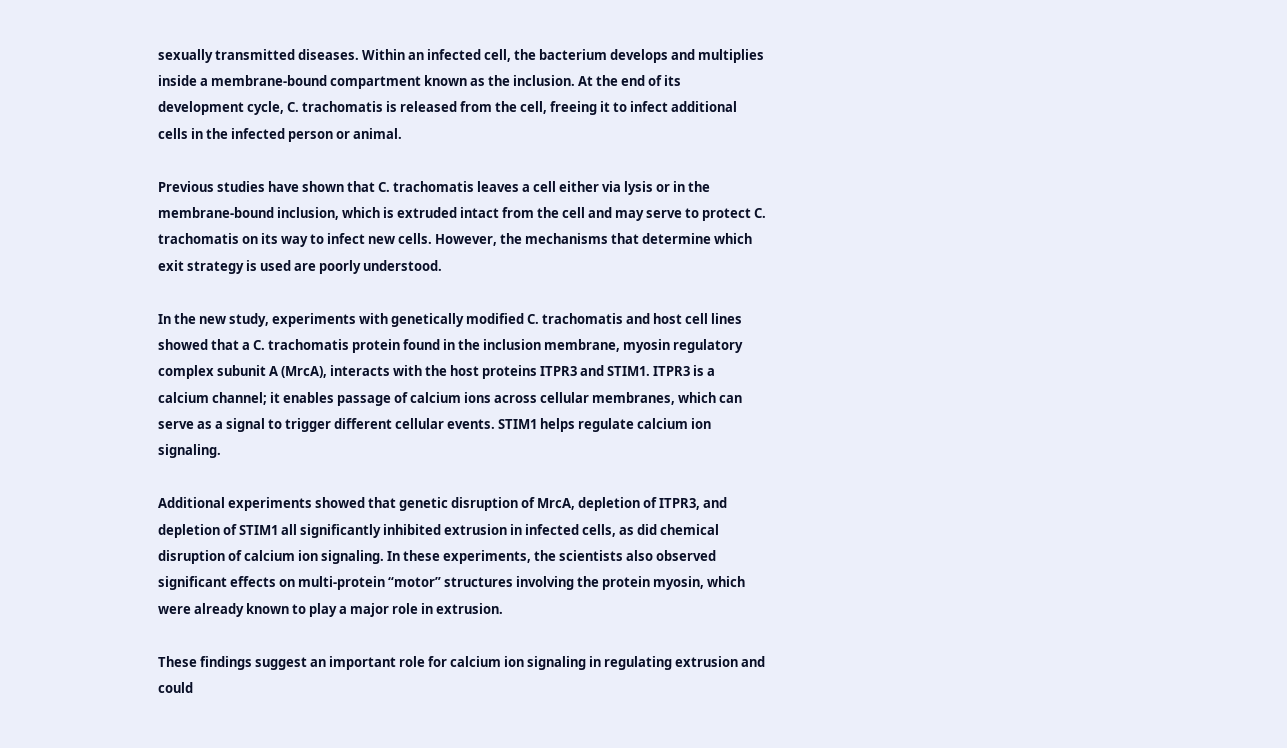sexually transmitted diseases. Within an infected cell, the bacterium develops and multiplies inside a membrane-bound compartment known as the inclusion. At the end of its development cycle, C. trachomatis is released from the cell, freeing it to infect additional cells in the infected person or animal.

Previous studies have shown that C. trachomatis leaves a cell either via lysis or in the membrane-bound inclusion, which is extruded intact from the cell and may serve to protect C. trachomatis on its way to infect new cells. However, the mechanisms that determine which exit strategy is used are poorly understood.

In the new study, experiments with genetically modified C. trachomatis and host cell lines showed that a C. trachomatis protein found in the inclusion membrane, myosin regulatory complex subunit A (MrcA), interacts with the host proteins ITPR3 and STIM1. ITPR3 is a calcium channel; it enables passage of calcium ions across cellular membranes, which can serve as a signal to trigger different cellular events. STIM1 helps regulate calcium ion signaling.

Additional experiments showed that genetic disruption of MrcA, depletion of ITPR3, and depletion of STIM1 all significantly inhibited extrusion in infected cells, as did chemical disruption of calcium ion signaling. In these experiments, the scientists also observed significant effects on multi-protein “motor” structures involving the protein myosin, which were already known to play a major role in extrusion.

These findings suggest an important role for calcium ion signaling in regulating extrusion and could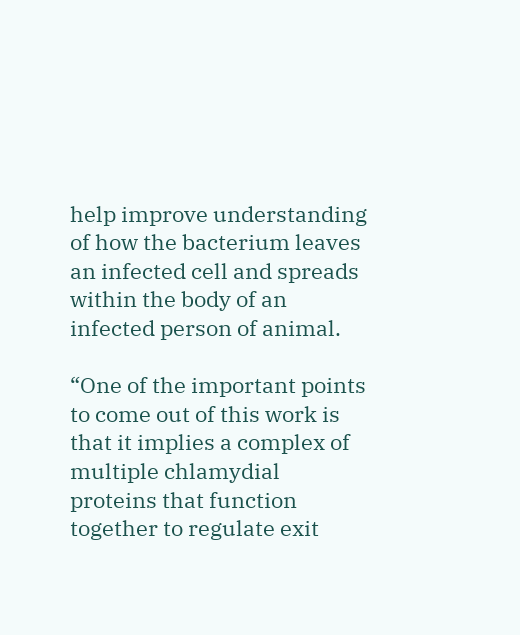help improve understanding of how the bacterium leaves an infected cell and spreads within the body of an infected person of animal.

“One of the important points to come out of this work is that it implies a complex of multiple chlamydial proteins that function together to regulate exit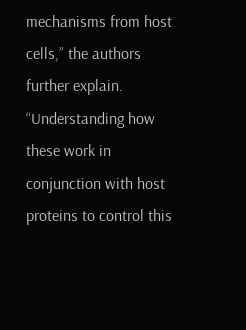mechanisms from host cells,” the authors further explain. “Understanding how these work in conjunction with host proteins to control this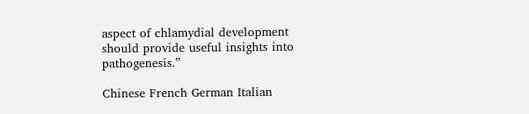aspect of chlamydial development should provide useful insights into pathogenesis.”

Chinese French German Italian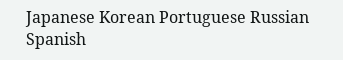Japanese Korean Portuguese Russian Spanish